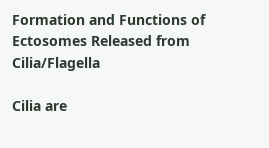Formation and Functions of Ectosomes Released from Cilia/Flagella

Cilia are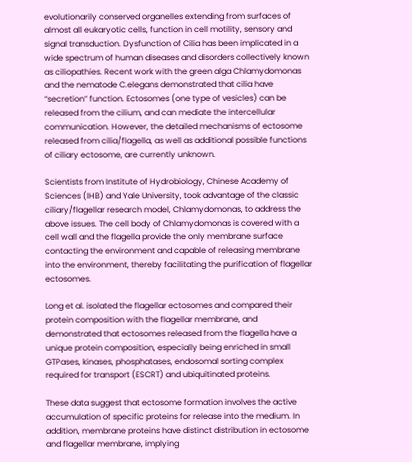evolutionarily conserved organelles extending from surfaces of almost all eukaryotic cells, function in cell motility, sensory and signal transduction. Dysfunction of Cilia has been implicated in a wide spectrum of human diseases and disorders collectively known as ciliopathies. Recent work with the green alga Chlamydomonas and the nematode C.elegans demonstrated that cilia have “secretion” function. Ectosomes (one type of vesicles) can be released from the cilium, and can mediate the intercellular communication. However, the detailed mechanisms of ectosome released from cilia/flagella, as well as additional possible functions of ciliary ectosome, are currently unknown.

Scientists from Institute of Hydrobiology, Chinese Academy of Sciences (IHB) and Yale University, took advantage of the classic ciliary/flagellar research model, Chlamydomonas, to address the above issues. The cell body of Chlamydomonas is covered with a cell wall and the flagella provide the only membrane surface contacting the environment and capable of releasing membrane into the environment, thereby facilitating the purification of flagellar ectosomes.

Long et al. isolated the flagellar ectosomes and compared their protein composition with the flagellar membrane, and demonstrated that ectosomes released from the flagella have a unique protein composition, especially being enriched in small GTPases, kinases, phosphatases, endosomal sorting complex required for transport (ESCRT) and ubiquitinated proteins.

These data suggest that ectosome formation involves the active accumulation of specific proteins for release into the medium. In addition, membrane proteins have distinct distribution in ectosome and flagellar membrane, implying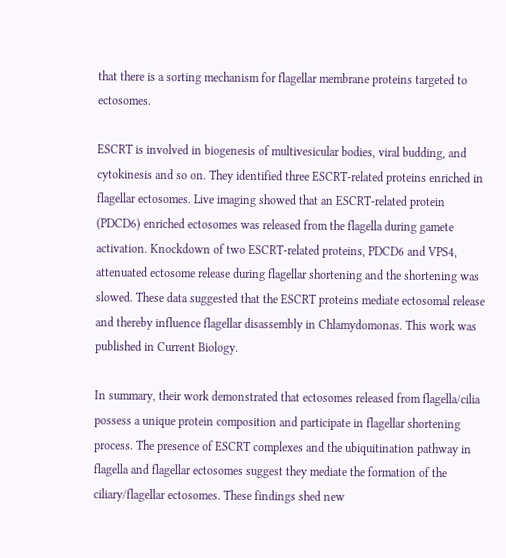that there is a sorting mechanism for flagellar membrane proteins targeted to ectosomes.

ESCRT is involved in biogenesis of multivesicular bodies, viral budding, and cytokinesis and so on. They identified three ESCRT-related proteins enriched in flagellar ectosomes. Live imaging showed that an ESCRT-related protein (PDCD6) enriched ectosomes was released from the flagella during gamete activation. Knockdown of two ESCRT-related proteins, PDCD6 and VPS4, attenuated ectosome release during flagellar shortening and the shortening was slowed. These data suggested that the ESCRT proteins mediate ectosomal release and thereby influence flagellar disassembly in Chlamydomonas. This work was published in Current Biology.

In summary, their work demonstrated that ectosomes released from flagella/cilia possess a unique protein composition and participate in flagellar shortening process. The presence of ESCRT complexes and the ubiquitination pathway in flagella and flagellar ectosomes suggest they mediate the formation of the ciliary/flagellar ectosomes. These findings shed new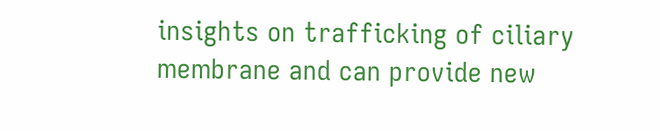insights on trafficking of ciliary membrane and can provide new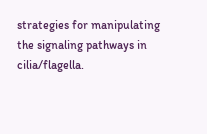strategies for manipulating the signaling pathways in cilia/flagella.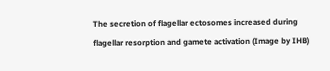The secretion of flagellar ectosomes increased during flagellar resorption and gamete activation (Image by IHB)